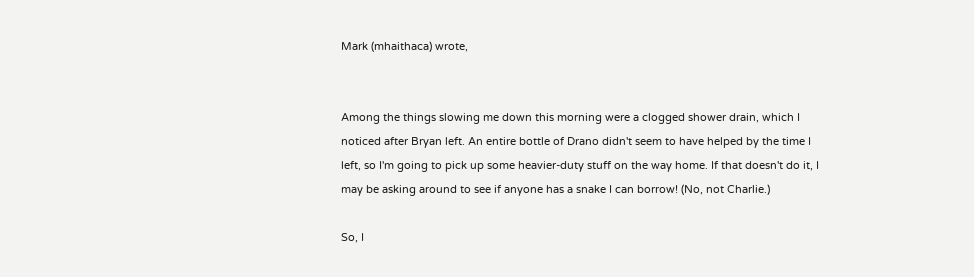Mark (mhaithaca) wrote,


Among the things slowing me down this morning were a clogged shower drain, which I noticed after Bryan left. An entire bottle of Drano didn't seem to have helped by the time I left, so I'm going to pick up some heavier-duty stuff on the way home. If that doesn't do it, I may be asking around to see if anyone has a snake I can borrow! (No, not Charlie.)

So, I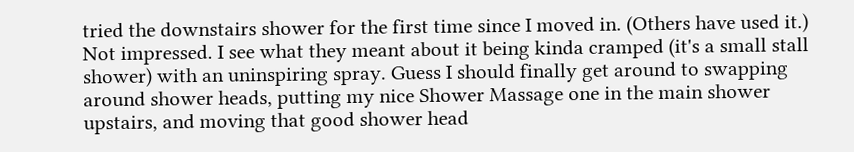tried the downstairs shower for the first time since I moved in. (Others have used it.) Not impressed. I see what they meant about it being kinda cramped (it's a small stall shower) with an uninspiring spray. Guess I should finally get around to swapping around shower heads, putting my nice Shower Massage one in the main shower upstairs, and moving that good shower head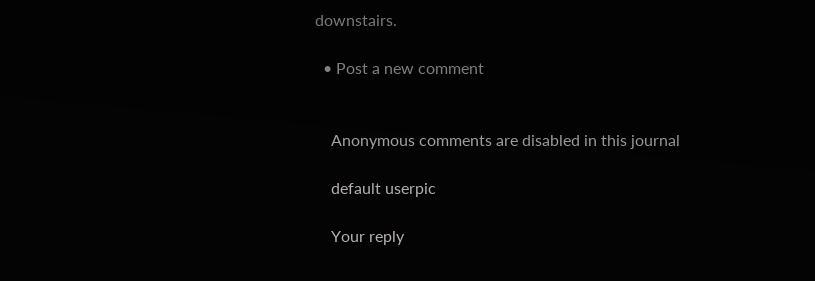downstairs.

  • Post a new comment


    Anonymous comments are disabled in this journal

    default userpic

    Your reply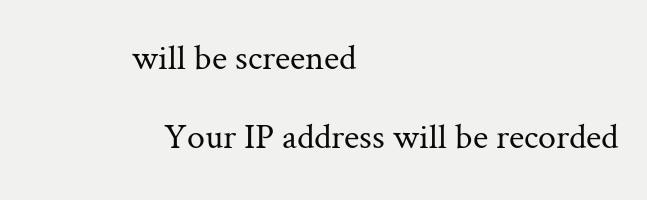will be screened

    Your IP address will be recorded